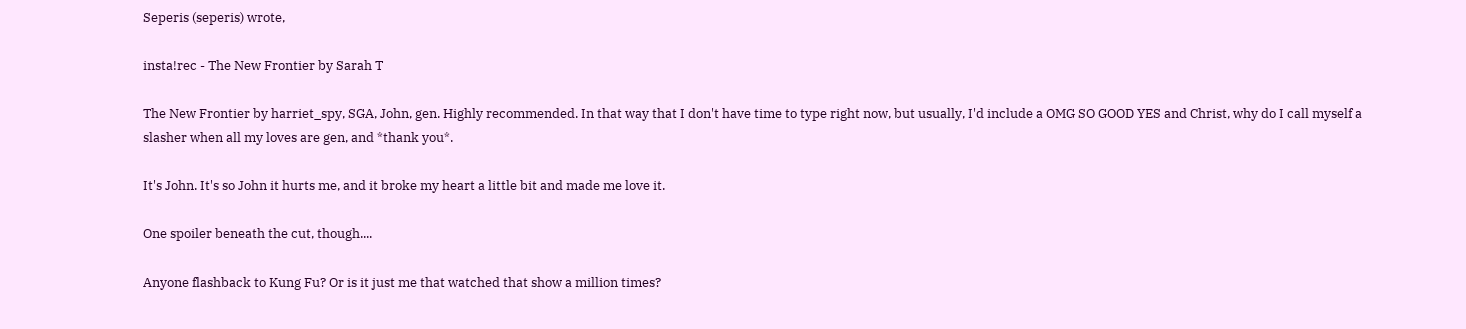Seperis (seperis) wrote,

insta!rec - The New Frontier by Sarah T

The New Frontier by harriet_spy, SGA, John, gen. Highly recommended. In that way that I don't have time to type right now, but usually, I'd include a OMG SO GOOD YES and Christ, why do I call myself a slasher when all my loves are gen, and *thank you*.

It's John. It's so John it hurts me, and it broke my heart a little bit and made me love it.

One spoiler beneath the cut, though....

Anyone flashback to Kung Fu? Or is it just me that watched that show a million times?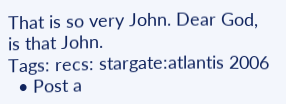That is so very John. Dear God, is that John.
Tags: recs: stargate:atlantis 2006
  • Post a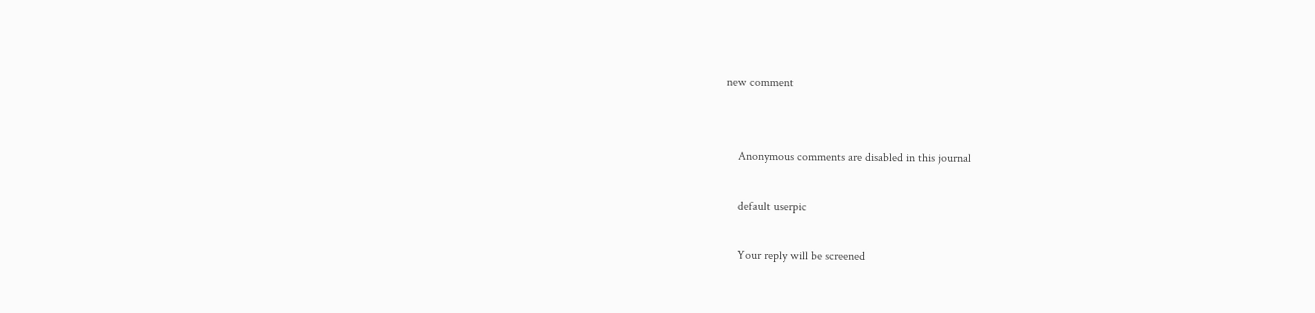new comment


    Anonymous comments are disabled in this journal

    default userpic

    Your reply will be screened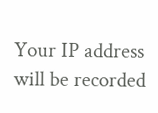Your IP address will be recorded